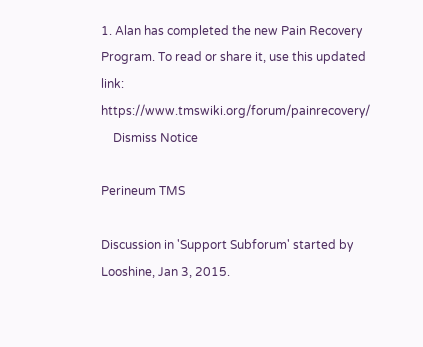1. Alan has completed the new Pain Recovery Program. To read or share it, use this updated link: https://www.tmswiki.org/forum/painrecovery/
    Dismiss Notice

Perineum TMS

Discussion in 'Support Subforum' started by Looshine, Jan 3, 2015.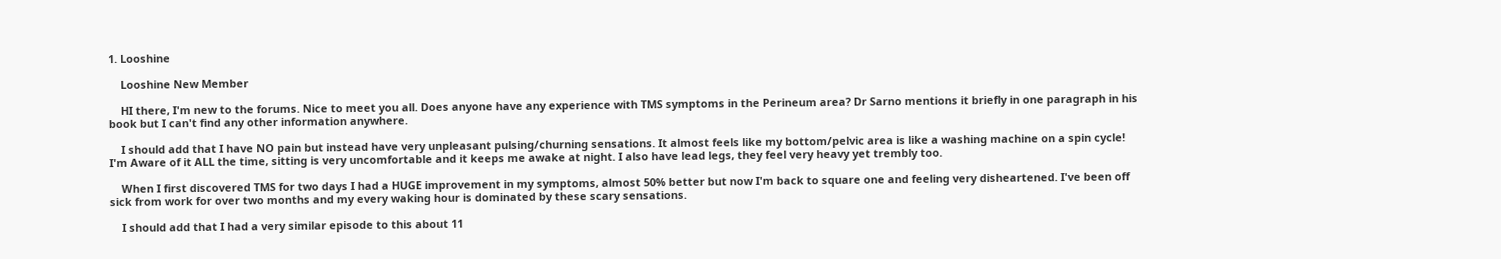1. Looshine

    Looshine New Member

    HI there, I'm new to the forums. Nice to meet you all. Does anyone have any experience with TMS symptoms in the Perineum area? Dr Sarno mentions it briefly in one paragraph in his book but I can't find any other information anywhere.

    I should add that I have NO pain but instead have very unpleasant pulsing/churning sensations. It almost feels like my bottom/pelvic area is like a washing machine on a spin cycle! I'm Aware of it ALL the time, sitting is very uncomfortable and it keeps me awake at night. I also have lead legs, they feel very heavy yet trembly too.

    When I first discovered TMS for two days I had a HUGE improvement in my symptoms, almost 50% better but now I'm back to square one and feeling very disheartened. I've been off sick from work for over two months and my every waking hour is dominated by these scary sensations.

    I should add that I had a very similar episode to this about 11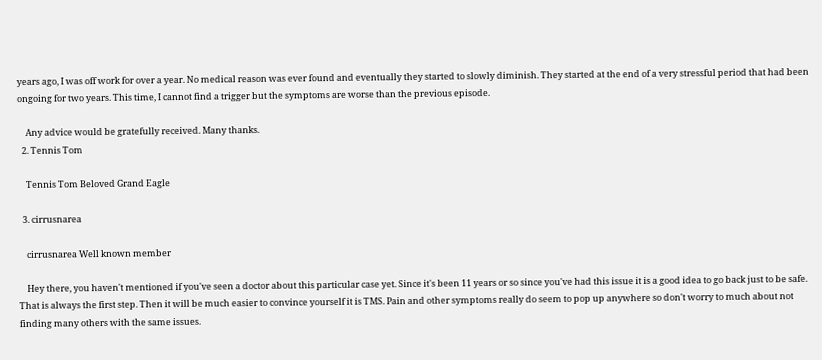years ago, I was off work for over a year. No medical reason was ever found and eventually they started to slowly diminish. They started at the end of a very stressful period that had been ongoing for two years. This time, I cannot find a trigger but the symptoms are worse than the previous episode.

    Any advice would be gratefully received. Many thanks.
  2. Tennis Tom

    Tennis Tom Beloved Grand Eagle

  3. cirrusnarea

    cirrusnarea Well known member

    Hey there, you haven't mentioned if you've seen a doctor about this particular case yet. Since it's been 11 years or so since you've had this issue it is a good idea to go back just to be safe. That is always the first step. Then it will be much easier to convince yourself it is TMS. Pain and other symptoms really do seem to pop up anywhere so don't worry to much about not finding many others with the same issues.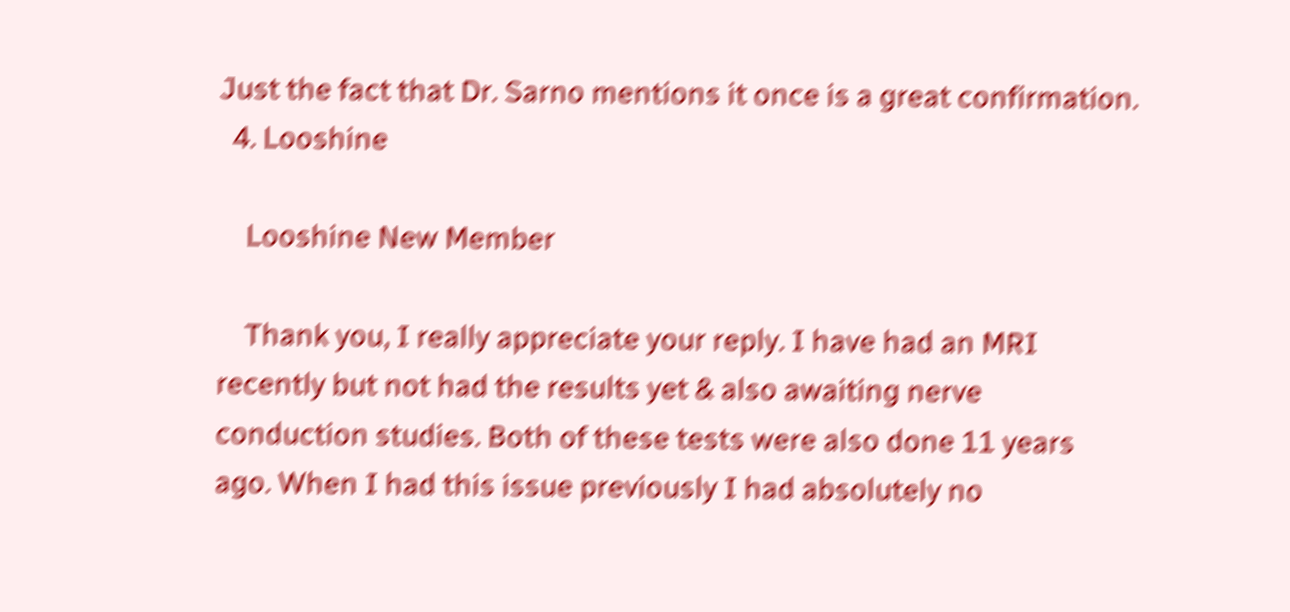Just the fact that Dr. Sarno mentions it once is a great confirmation.
  4. Looshine

    Looshine New Member

    Thank you, I really appreciate your reply. I have had an MRI recently but not had the results yet & also awaiting nerve conduction studies. Both of these tests were also done 11 years ago. When I had this issue previously I had absolutely no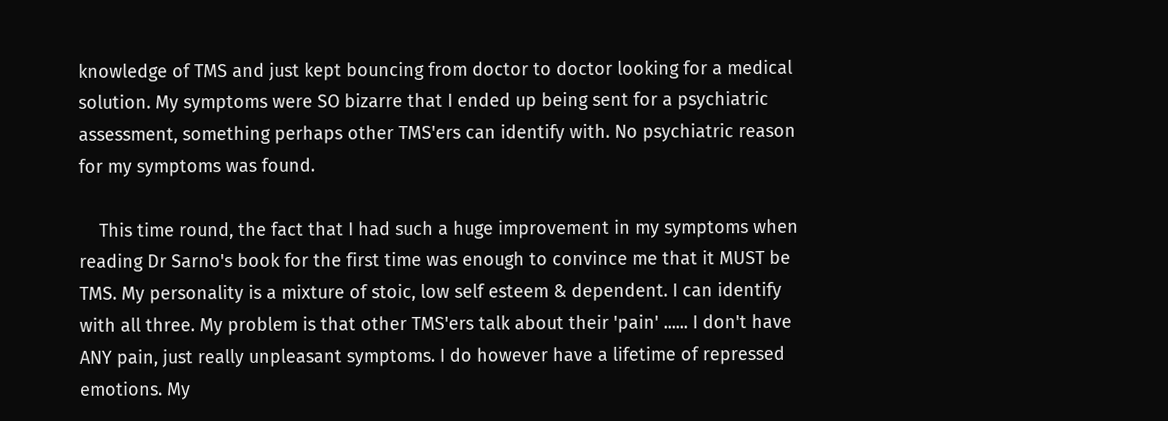knowledge of TMS and just kept bouncing from doctor to doctor looking for a medical solution. My symptoms were SO bizarre that I ended up being sent for a psychiatric assessment, something perhaps other TMS'ers can identify with. No psychiatric reason for my symptoms was found.

    This time round, the fact that I had such a huge improvement in my symptoms when reading Dr Sarno's book for the first time was enough to convince me that it MUST be TMS. My personality is a mixture of stoic, low self esteem & dependent. I can identify with all three. My problem is that other TMS'ers talk about their 'pain' ...... I don't have ANY pain, just really unpleasant symptoms. I do however have a lifetime of repressed emotions. My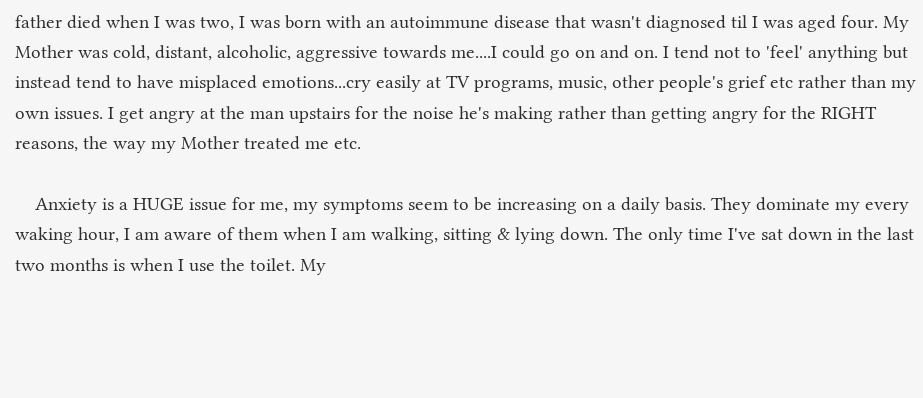father died when I was two, I was born with an autoimmune disease that wasn't diagnosed til I was aged four. My Mother was cold, distant, alcoholic, aggressive towards me....I could go on and on. I tend not to 'feel' anything but instead tend to have misplaced emotions...cry easily at TV programs, music, other people's grief etc rather than my own issues. I get angry at the man upstairs for the noise he's making rather than getting angry for the RIGHT reasons, the way my Mother treated me etc.

    Anxiety is a HUGE issue for me, my symptoms seem to be increasing on a daily basis. They dominate my every waking hour, I am aware of them when I am walking, sitting & lying down. The only time I've sat down in the last two months is when I use the toilet. My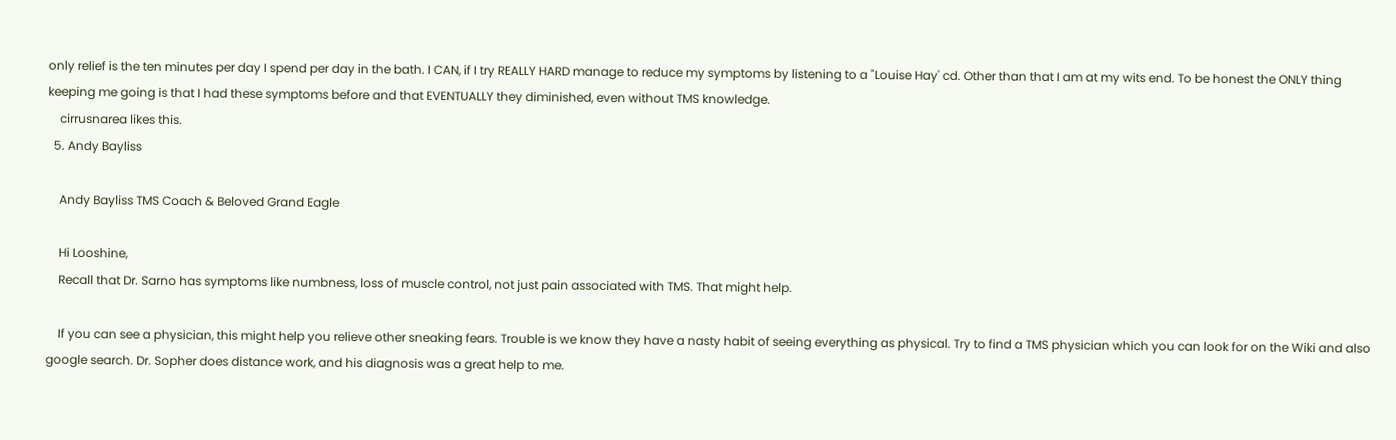only relief is the ten minutes per day I spend per day in the bath. I CAN, if I try REALLY HARD manage to reduce my symptoms by listening to a "Louise Hay' cd. Other than that I am at my wits end. To be honest the ONLY thing keeping me going is that I had these symptoms before and that EVENTUALLY they diminished, even without TMS knowledge.
    cirrusnarea likes this.
  5. Andy Bayliss

    Andy Bayliss TMS Coach & Beloved Grand Eagle

    Hi Looshine,
    Recall that Dr. Sarno has symptoms like numbness, loss of muscle control, not just pain associated with TMS. That might help.

    If you can see a physician, this might help you relieve other sneaking fears. Trouble is we know they have a nasty habit of seeing everything as physical. Try to find a TMS physician which you can look for on the Wiki and also google search. Dr. Sopher does distance work, and his diagnosis was a great help to me.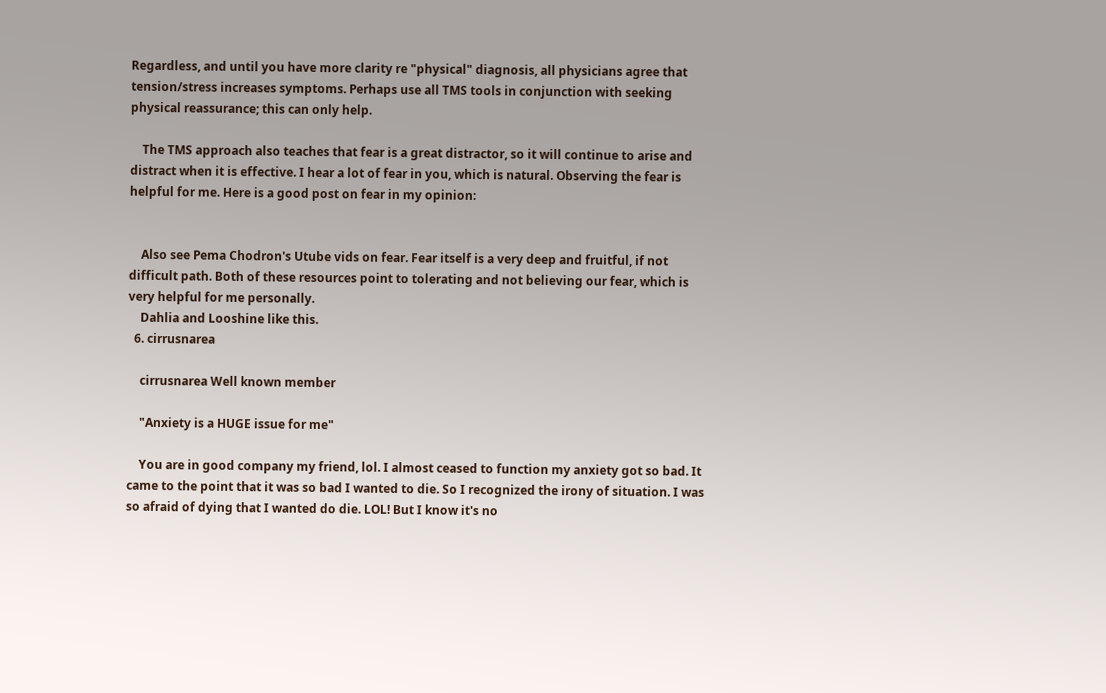Regardless, and until you have more clarity re "physical" diagnosis, all physicians agree that tension/stress increases symptoms. Perhaps use all TMS tools in conjunction with seeking physical reassurance; this can only help.

    The TMS approach also teaches that fear is a great distractor, so it will continue to arise and distract when it is effective. I hear a lot of fear in you, which is natural. Observing the fear is helpful for me. Here is a good post on fear in my opinion:


    Also see Pema Chodron's Utube vids on fear. Fear itself is a very deep and fruitful, if not difficult path. Both of these resources point to tolerating and not believing our fear, which is very helpful for me personally.
    Dahlia and Looshine like this.
  6. cirrusnarea

    cirrusnarea Well known member

    "Anxiety is a HUGE issue for me"

    You are in good company my friend, lol. I almost ceased to function my anxiety got so bad. It came to the point that it was so bad I wanted to die. So I recognized the irony of situation. I was so afraid of dying that I wanted do die. LOL! But I know it's no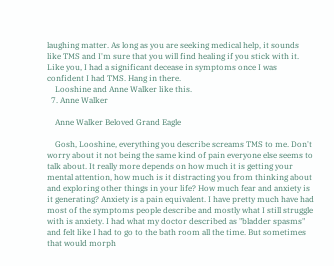laughing matter. As long as you are seeking medical help, it sounds like TMS and I'm sure that you will find healing if you stick with it. Like you, I had a significant decease in symptoms once I was confident I had TMS. Hang in there.
    Looshine and Anne Walker like this.
  7. Anne Walker

    Anne Walker Beloved Grand Eagle

    Gosh, Looshine, everything you describe screams TMS to me. Don't worry about it not being the same kind of pain everyone else seems to talk about. It really more depends on how much it is getting your mental attention, how much is it distracting you from thinking about and exploring other things in your life? How much fear and anxiety is it generating? Anxiety is a pain equivalent. I have pretty much have had most of the symptoms people describe and mostly what I still struggle with is anxiety. I had what my doctor described as "bladder spasms" and felt like I had to go to the bath room all the time. But sometimes that would morph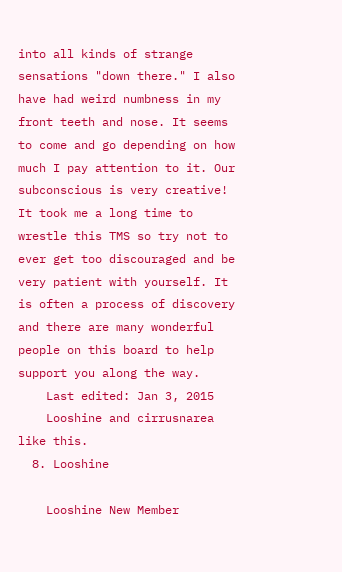into all kinds of strange sensations "down there." I also have had weird numbness in my front teeth and nose. It seems to come and go depending on how much I pay attention to it. Our subconscious is very creative! It took me a long time to wrestle this TMS so try not to ever get too discouraged and be very patient with yourself. It is often a process of discovery and there are many wonderful people on this board to help support you along the way.
    Last edited: Jan 3, 2015
    Looshine and cirrusnarea like this.
  8. Looshine

    Looshine New Member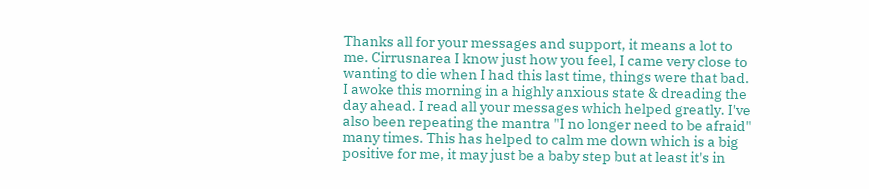Thanks all for your messages and support, it means a lot to me. Cirrusnarea I know just how you feel, I came very close to wanting to die when I had this last time, things were that bad. I awoke this morning in a highly anxious state & dreading the day ahead. I read all your messages which helped greatly. I've also been repeating the mantra "I no longer need to be afraid" many times. This has helped to calm me down which is a big positive for me, it may just be a baby step but at least it's in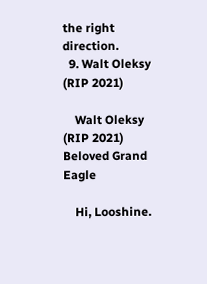the right direction.
  9. Walt Oleksy (RIP 2021)

    Walt Oleksy (RIP 2021) Beloved Grand Eagle

    Hi, Looshine.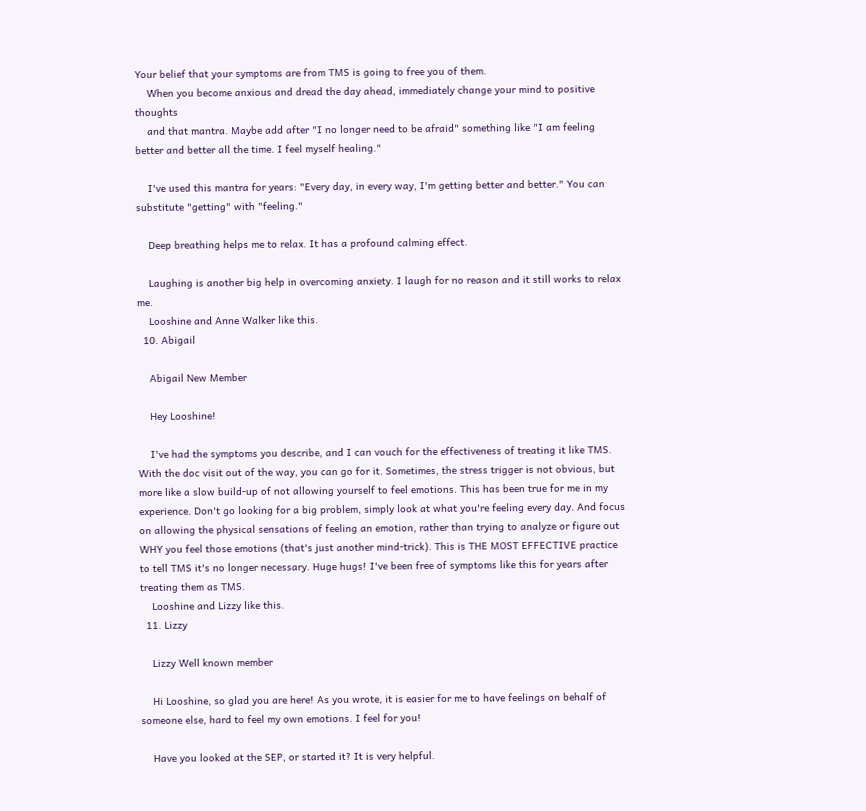Your belief that your symptoms are from TMS is going to free you of them.
    When you become anxious and dread the day ahead, immediately change your mind to positive thoughts
    and that mantra. Maybe add after "I no longer need to be afraid" something like "I am feeling better and better all the time. I feel myself healing."

    I've used this mantra for years: "Every day, in every way, I'm getting better and better." You can substitute "getting" with "feeling."

    Deep breathing helps me to relax. It has a profound calming effect.

    Laughing is another big help in overcoming anxiety. I laugh for no reason and it still works to relax me.
    Looshine and Anne Walker like this.
  10. Abigail

    Abigail New Member

    Hey Looshine!

    I've had the symptoms you describe, and I can vouch for the effectiveness of treating it like TMS. With the doc visit out of the way, you can go for it. Sometimes, the stress trigger is not obvious, but more like a slow build-up of not allowing yourself to feel emotions. This has been true for me in my experience. Don't go looking for a big problem, simply look at what you're feeling every day. And focus on allowing the physical sensations of feeling an emotion, rather than trying to analyze or figure out WHY you feel those emotions (that's just another mind-trick). This is THE MOST EFFECTIVE practice to tell TMS it's no longer necessary. Huge hugs! I've been free of symptoms like this for years after treating them as TMS.
    Looshine and Lizzy like this.
  11. Lizzy

    Lizzy Well known member

    Hi Looshine, so glad you are here! As you wrote, it is easier for me to have feelings on behalf of someone else, hard to feel my own emotions. I feel for you!

    Have you looked at the SEP, or started it? It is very helpful.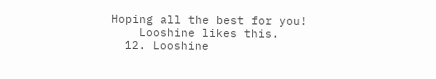Hoping all the best for you!
    Looshine likes this.
  12. Looshine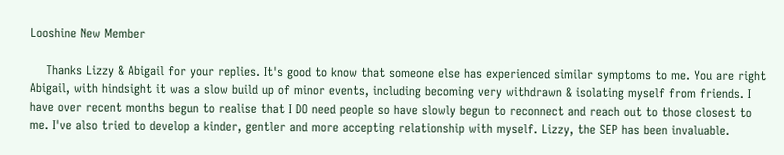Looshine New Member

    Thanks Lizzy & Abigail for your replies. It's good to know that someone else has experienced similar symptoms to me. You are right Abigail, with hindsight it was a slow build up of minor events, including becoming very withdrawn & isolating myself from friends. I have over recent months begun to realise that I DO need people so have slowly begun to reconnect and reach out to those closest to me. I've also tried to develop a kinder, gentler and more accepting relationship with myself. Lizzy, the SEP has been invaluable.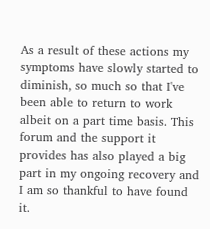As a result of these actions my symptoms have slowly started to diminish, so much so that I've been able to return to work albeit on a part time basis. This forum and the support it provides has also played a big part in my ongoing recovery and I am so thankful to have found it.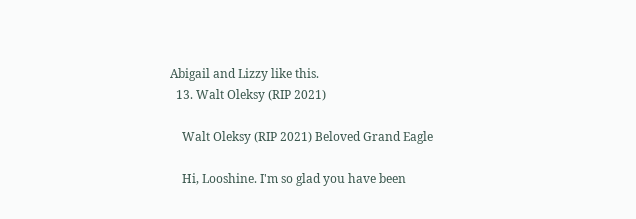Abigail and Lizzy like this.
  13. Walt Oleksy (RIP 2021)

    Walt Oleksy (RIP 2021) Beloved Grand Eagle

    Hi, Looshine. I'm so glad you have been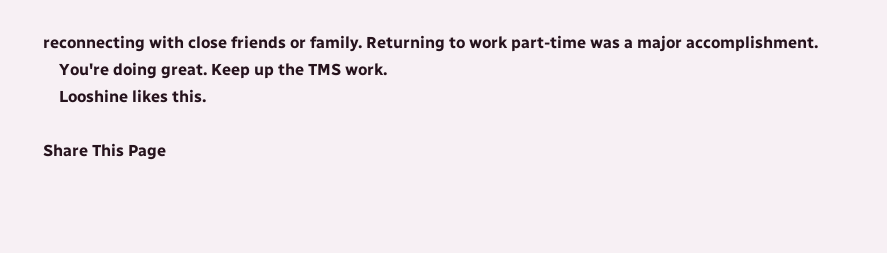reconnecting with close friends or family. Returning to work part-time was a major accomplishment.
    You're doing great. Keep up the TMS work.
    Looshine likes this.

Share This Page